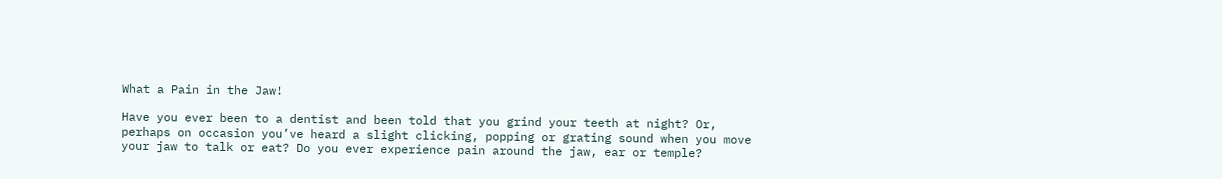What a Pain in the Jaw!

Have you ever been to a dentist and been told that you grind your teeth at night? Or, perhaps on occasion you’ve heard a slight clicking, popping or grating sound when you move your jaw to talk or eat? Do you ever experience pain around the jaw, ear or temple?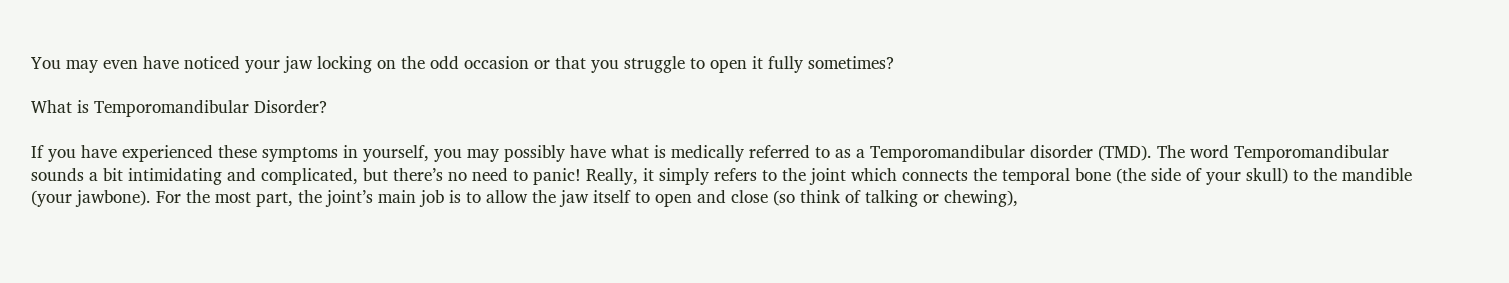You may even have noticed your jaw locking on the odd occasion or that you struggle to open it fully sometimes?

What is Temporomandibular Disorder?

If you have experienced these symptoms in yourself, you may possibly have what is medically referred to as a Temporomandibular disorder (TMD). The word Temporomandibular sounds a bit intimidating and complicated, but there’s no need to panic! Really, it simply refers to the joint which connects the temporal bone (the side of your skull) to the mandible (your jawbone). For the most part, the joint’s main job is to allow the jaw itself to open and close (so think of talking or chewing),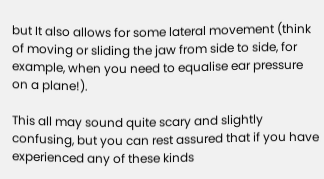but It also allows for some lateral movement (think of moving or sliding the jaw from side to side, for example, when you need to equalise ear pressure on a plane!).

This all may sound quite scary and slightly confusing, but you can rest assured that if you have experienced any of these kinds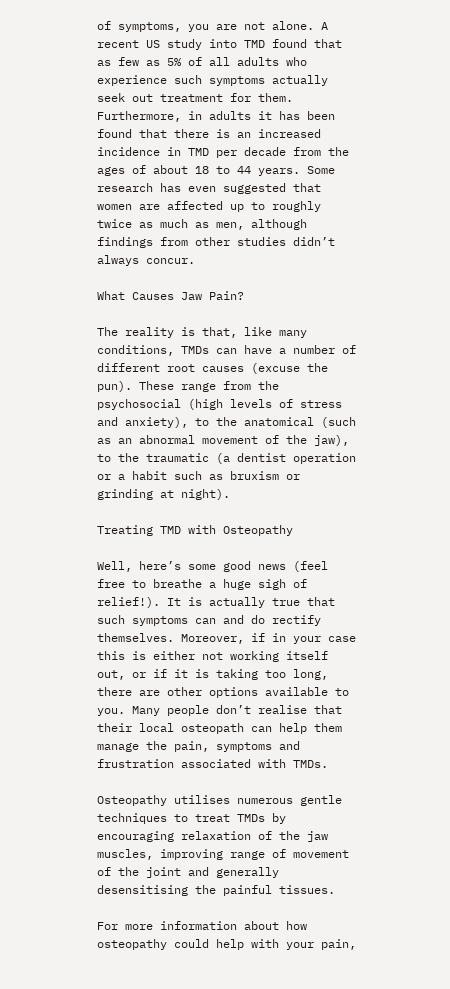of symptoms, you are not alone. A recent US study into TMD found that as few as 5% of all adults who experience such symptoms actually seek out treatment for them. Furthermore, in adults it has been found that there is an increased incidence in TMD per decade from the ages of about 18 to 44 years. Some research has even suggested that women are affected up to roughly twice as much as men, although findings from other studies didn’t always concur.

What Causes Jaw Pain?

The reality is that, like many conditions, TMDs can have a number of different root causes (excuse the pun). These range from the psychosocial (high levels of stress and anxiety), to the anatomical (such as an abnormal movement of the jaw), to the traumatic (a dentist operation or a habit such as bruxism or grinding at night).

Treating TMD with Osteopathy

Well, here’s some good news (feel free to breathe a huge sigh of relief!). It is actually true that such symptoms can and do rectify themselves. Moreover, if in your case this is either not working itself out, or if it is taking too long, there are other options available to you. Many people don’t realise that their local osteopath can help them manage the pain, symptoms and frustration associated with TMDs.

Osteopathy utilises numerous gentle techniques to treat TMDs by encouraging relaxation of the jaw muscles, improving range of movement of the joint and generally desensitising the painful tissues.

For more information about how osteopathy could help with your pain,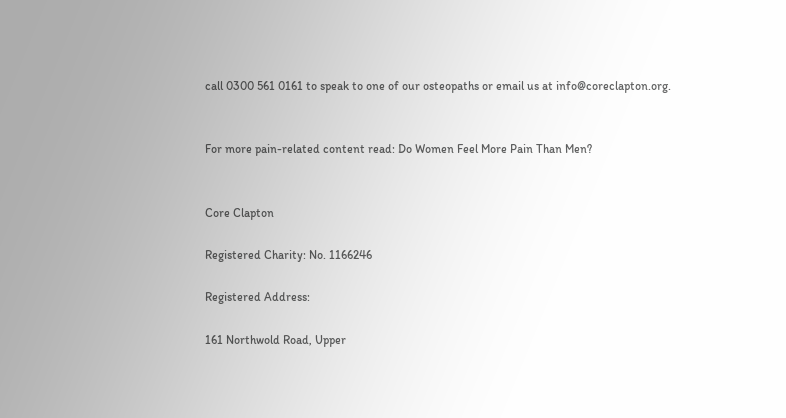call 0300 561 0161 to speak to one of our osteopaths or email us at info@coreclapton.org.


For more pain-related content read: Do Women Feel More Pain Than Men?


Core Clapton

Registered Charity: No. 1166246

Registered Address:

161 Northwold Road, Upper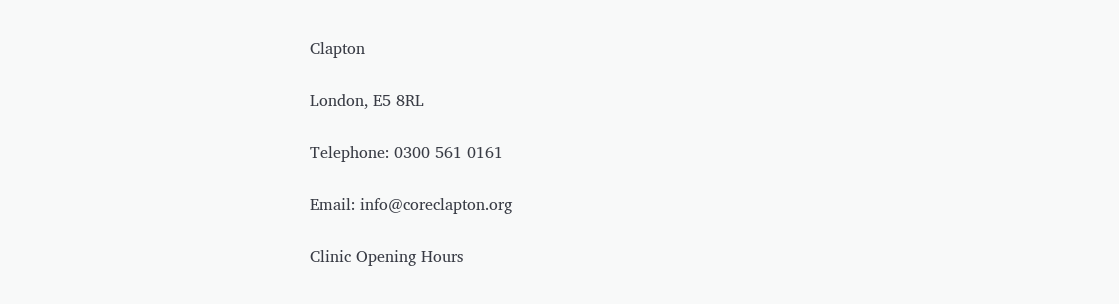Clapton

London, E5 8RL

Telephone: 0300 561 0161

Email: info@coreclapton.org

Clinic Opening Hours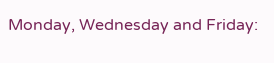Monday, Wednesday and Friday: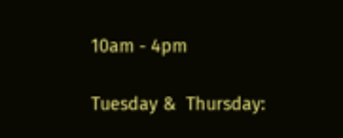10am - 4pm

Tuesday &  Thursday: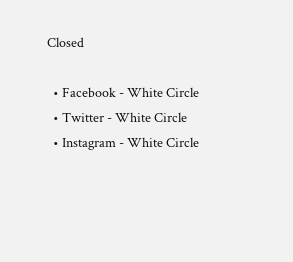Closed

  • Facebook - White Circle
  • Twitter - White Circle
  • Instagram - White Circle